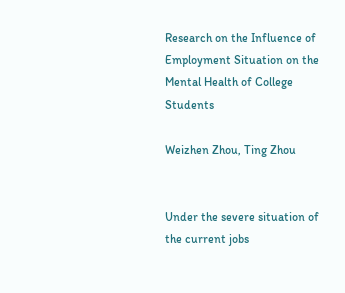Research on the Influence of Employment Situation on the Mental Health of College Students

Weizhen Zhou, Ting Zhou


Under the severe situation of the current jobs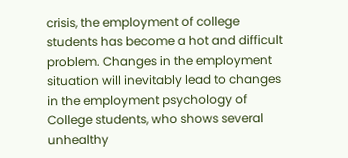crisis, the employment of college students has become a hot and difficult problem. Changes in the employment situation will inevitably lead to changes in the employment psychology of College students, who shows several unhealthy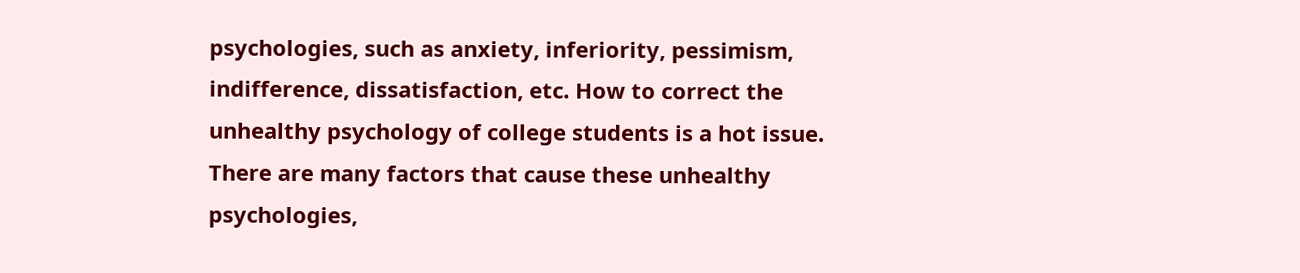psychologies, such as anxiety, inferiority, pessimism, indifference, dissatisfaction, etc. How to correct the unhealthy psychology of college students is a hot issue. There are many factors that cause these unhealthy psychologies,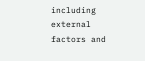including external factors and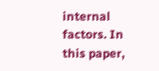internal factors. In this paper,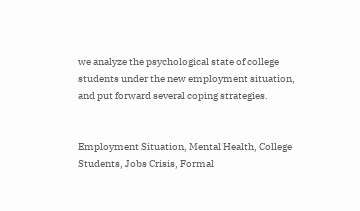we analyze the psychological state of college students under the new employment situation, and put forward several coping strategies.


Employment Situation, Mental Health, College Students, Jobs Crisis, Formal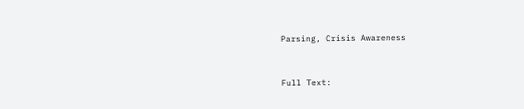Parsing, Crisis Awareness


Full Text: